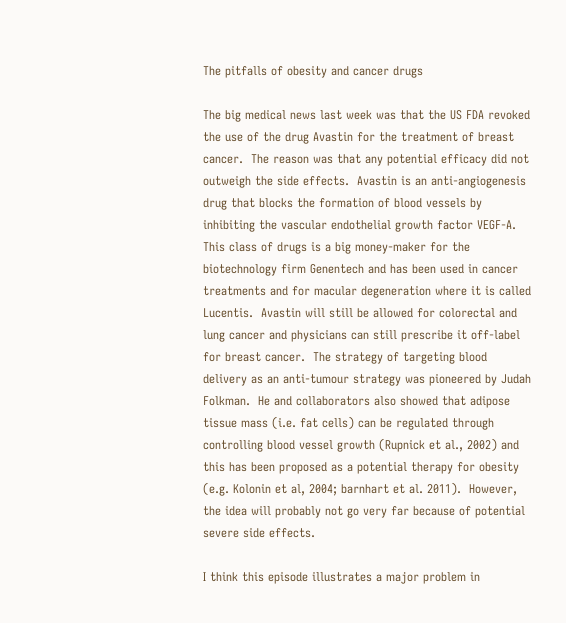The pitfalls of obesity and cancer drugs

The big medical news last week was that the US FDA revoked the use of the drug Avastin for the treatment of breast cancer.  The reason was that any potential efficacy did not outweigh the side effects.  Avastin is an anti-angiogenesis drug that blocks the formation of blood vessels by inhibiting the vascular endothelial growth factor VEGF-A.  This class of drugs is a big money-maker for the biotechnology firm Genentech and has been used in cancer treatments and for macular degeneration where it is called Lucentis.  Avastin will still be allowed for colorectal and lung cancer and physicians can still prescribe it off-label for breast cancer.  The strategy of targeting blood delivery as an anti-tumour strategy was pioneered by Judah Folkman.  He and collaborators also showed that adipose tissue mass (i.e. fat cells) can be regulated through controlling blood vessel growth (Rupnick et al., 2002) and this has been proposed as a potential therapy for obesity (e.g. Kolonin et al, 2004; barnhart et al. 2011).  However, the idea will probably not go very far because of potential severe side effects.

I think this episode illustrates a major problem in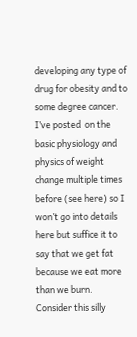developing any type of drug for obesity and to some degree cancer.  I’ve posted  on the basic physiology and physics of weight change multiple times before (see here) so I won’t go into details here but suffice it to say that we get fat because we eat more than we burn.  Consider this silly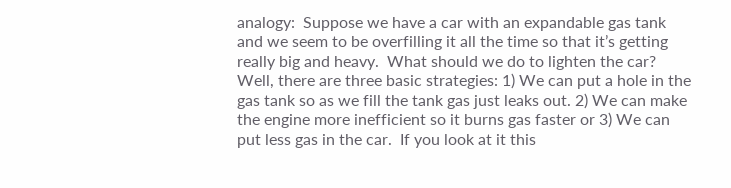analogy:  Suppose we have a car with an expandable gas tank and we seem to be overfilling it all the time so that it’s getting really big and heavy.  What should we do to lighten the car?  Well, there are three basic strategies: 1) We can put a hole in the gas tank so as we fill the tank gas just leaks out. 2) We can make the engine more inefficient so it burns gas faster or 3) We can put less gas in the car.  If you look at it this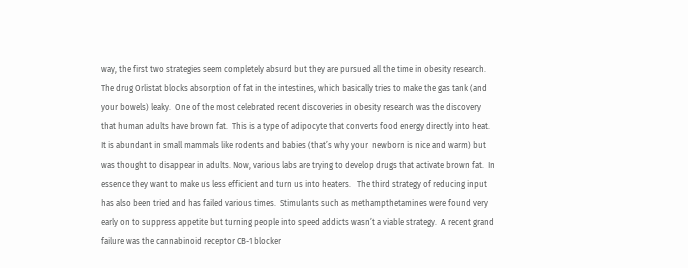way, the first two strategies seem completely absurd but they are pursued all the time in obesity research.  The drug Orlistat blocks absorption of fat in the intestines, which basically tries to make the gas tank (and your bowels) leaky.  One of the most celebrated recent discoveries in obesity research was the discovery that human adults have brown fat.  This is a type of adipocyte that converts food energy directly into heat.  It is abundant in small mammals like rodents and babies (that’s why your  newborn is nice and warm) but was thought to disappear in adults. Now, various labs are trying to develop drugs that activate brown fat.  In essence they want to make us less efficient and turn us into heaters.   The third strategy of reducing input has also been tried and has failed various times.  Stimulants such as methampthetamines were found very early on to suppress appetite but turning people into speed addicts wasn’t a viable strategy.  A recent grand failure was the cannabinoid receptor CB-1 blocker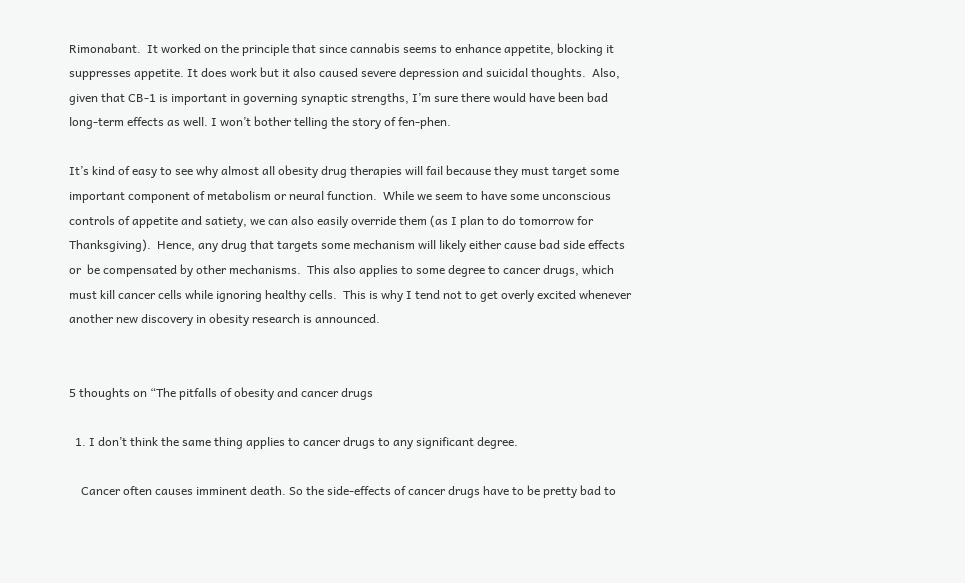Rimonabant.  It worked on the principle that since cannabis seems to enhance appetite, blocking it suppresses appetite. It does work but it also caused severe depression and suicidal thoughts.  Also, given that CB-1 is important in governing synaptic strengths, I’m sure there would have been bad long-term effects as well. I won’t bother telling the story of fen-phen.

It’s kind of easy to see why almost all obesity drug therapies will fail because they must target some important component of metabolism or neural function.  While we seem to have some unconscious controls of appetite and satiety, we can also easily override them (as I plan to do tomorrow for Thanksgiving).  Hence, any drug that targets some mechanism will likely either cause bad side effects or  be compensated by other mechanisms.  This also applies to some degree to cancer drugs, which must kill cancer cells while ignoring healthy cells.  This is why I tend not to get overly excited whenever another new discovery in obesity research is announced.


5 thoughts on “The pitfalls of obesity and cancer drugs

  1. I don’t think the same thing applies to cancer drugs to any significant degree.

    Cancer often causes imminent death. So the side-effects of cancer drugs have to be pretty bad to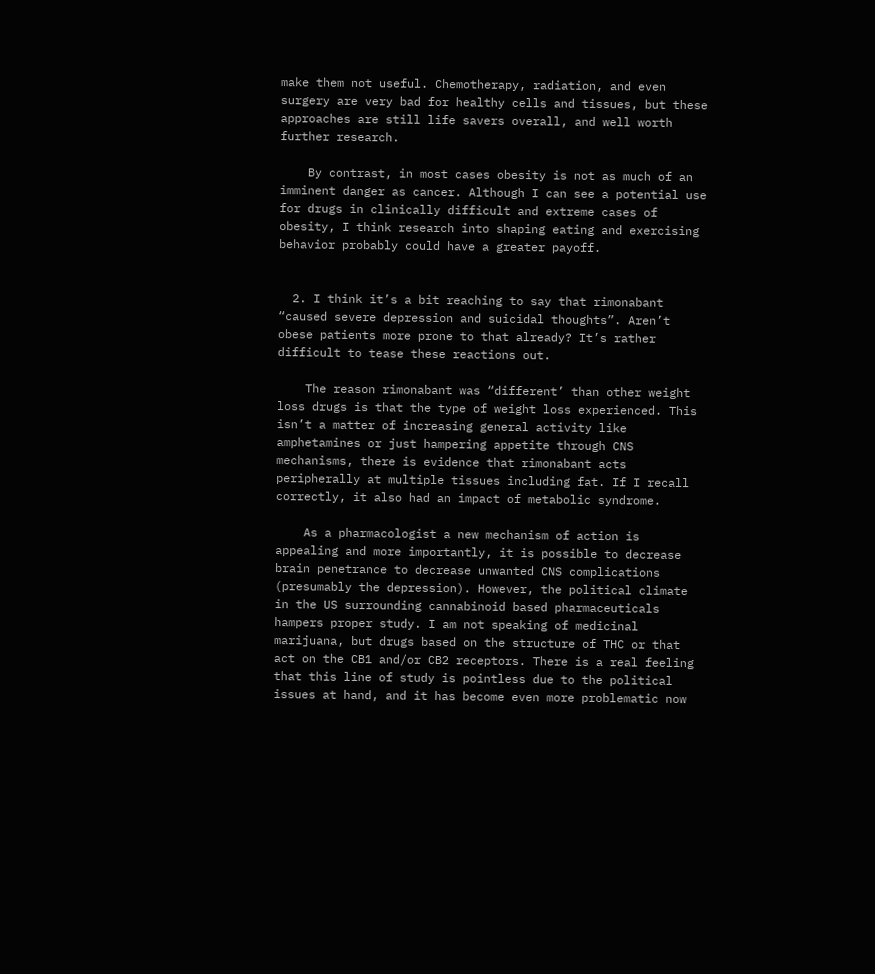make them not useful. Chemotherapy, radiation, and even surgery are very bad for healthy cells and tissues, but these approaches are still life savers overall, and well worth further research.

    By contrast, in most cases obesity is not as much of an imminent danger as cancer. Although I can see a potential use for drugs in clinically difficult and extreme cases of obesity, I think research into shaping eating and exercising behavior probably could have a greater payoff.


  2. I think it’s a bit reaching to say that rimonabant “caused severe depression and suicidal thoughts”. Aren’t obese patients more prone to that already? It’s rather difficult to tease these reactions out.

    The reason rimonabant was “different’ than other weight loss drugs is that the type of weight loss experienced. This isn’t a matter of increasing general activity like amphetamines or just hampering appetite through CNS mechanisms, there is evidence that rimonabant acts peripherally at multiple tissues including fat. If I recall correctly, it also had an impact of metabolic syndrome.

    As a pharmacologist a new mechanism of action is appealing and more importantly, it is possible to decrease brain penetrance to decrease unwanted CNS complications (presumably the depression). However, the political climate in the US surrounding cannabinoid based pharmaceuticals hampers proper study. I am not speaking of medicinal marijuana, but drugs based on the structure of THC or that act on the CB1 and/or CB2 receptors. There is a real feeling that this line of study is pointless due to the political issues at hand, and it has become even more problematic now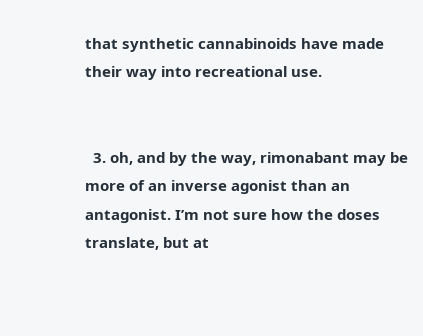that synthetic cannabinoids have made their way into recreational use.


  3. oh, and by the way, rimonabant may be more of an inverse agonist than an antagonist. I’m not sure how the doses translate, but at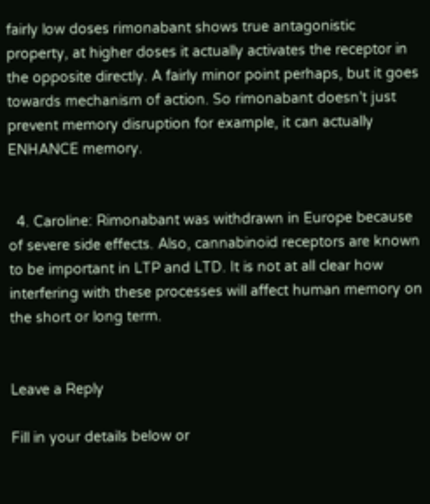fairly low doses rimonabant shows true antagonistic property, at higher doses it actually activates the receptor in the opposite directly. A fairly minor point perhaps, but it goes towards mechanism of action. So rimonabant doesn’t just prevent memory disruption for example, it can actually ENHANCE memory.


  4. Caroline: Rimonabant was withdrawn in Europe because of severe side effects. Also, cannabinoid receptors are known to be important in LTP and LTD. It is not at all clear how interfering with these processes will affect human memory on the short or long term.


Leave a Reply

Fill in your details below or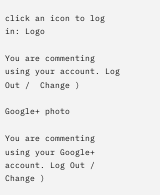click an icon to log in: Logo

You are commenting using your account. Log Out /  Change )

Google+ photo

You are commenting using your Google+ account. Log Out /  Change )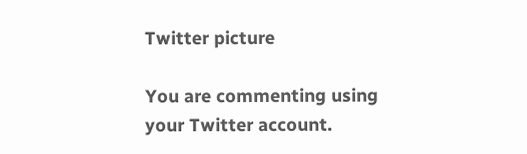Twitter picture

You are commenting using your Twitter account.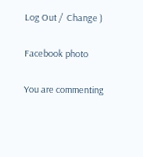Log Out /  Change )

Facebook photo

You are commenting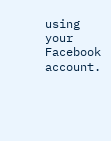using your Facebook account.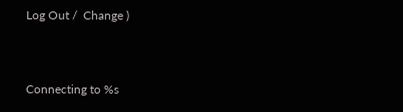Log Out /  Change )


Connecting to %s